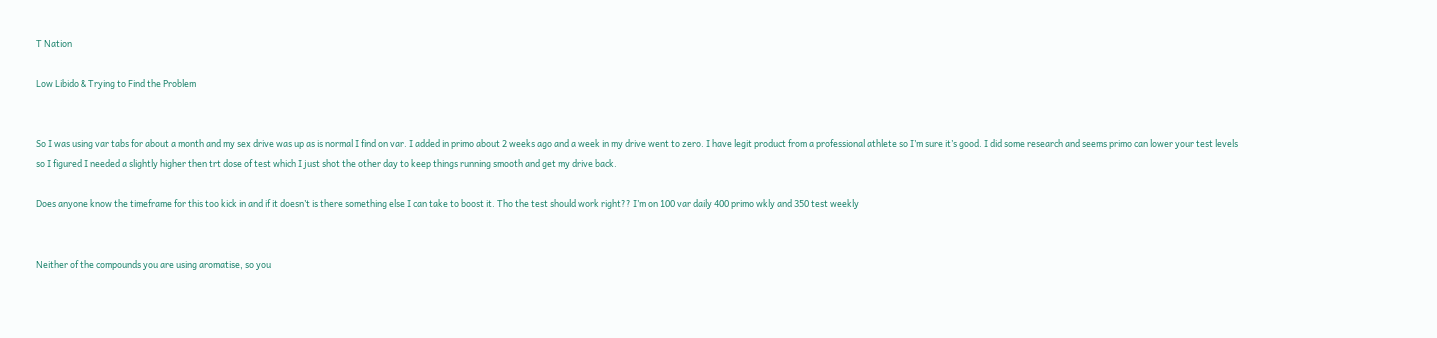T Nation

Low Libido & Trying to Find the Problem


So I was using var tabs for about a month and my sex drive was up as is normal I find on var. I added in primo about 2 weeks ago and a week in my drive went to zero. I have legit product from a professional athlete so I’m sure it’s good. I did some research and seems primo can lower your test levels so I figured I needed a slightly higher then trt dose of test which I just shot the other day to keep things running smooth and get my drive back.

Does anyone know the timeframe for this too kick in and if it doesn’t is there something else I can take to boost it. Tho the test should work right?? I’m on 100 var daily 400 primo wkly and 350 test weekly


Neither of the compounds you are using aromatise, so you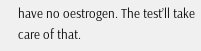have no oestrogen. The test’ll take care of that.